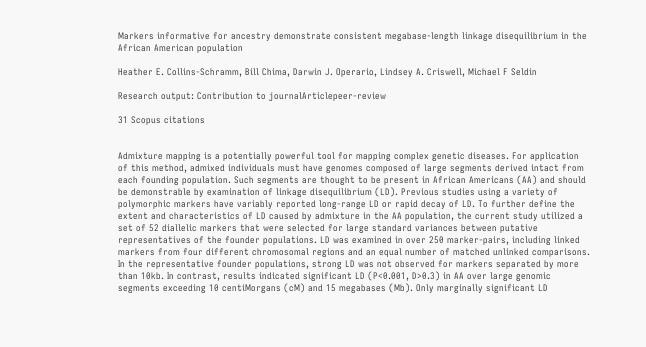Markers informative for ancestry demonstrate consistent megabase-length linkage disequilibrium in the African American population

Heather E. Collins-Schramm, Bill Chima, Darwin J. Operario, Lindsey A. Criswell, Michael F Seldin

Research output: Contribution to journalArticlepeer-review

31 Scopus citations


Admixture mapping is a potentially powerful tool for mapping complex genetic diseases. For application of this method, admixed individuals must have genomes composed of large segments derived intact from each founding population. Such segments are thought to be present in African Americans (AA) and should be demonstrable by examination of linkage disequilibrium (LD). Previous studies using a variety of polymorphic markers have variably reported long-range LD or rapid decay of LD. To further define the extent and characteristics of LD caused by admixture in the AA population, the current study utilized a set of 52 diallelic markers that were selected for large standard variances between putative representatives of the founder populations. LD was examined in over 250 marker-pairs, including linked markers from four different chromosomal regions and an equal number of matched unlinked comparisons. In the representative founder populations, strong LD was not observed for markers separated by more than 10kb. In contrast, results indicated significant LD (P<0.001, D>0.3) in AA over large genomic segments exceeding 10 centiMorgans (cM) and 15 megabases (Mb). Only marginally significant LD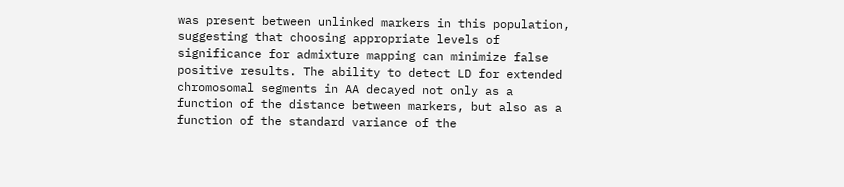was present between unlinked markers in this population, suggesting that choosing appropriate levels of significance for admixture mapping can minimize false positive results. The ability to detect LD for extended chromosomal segments in AA decayed not only as a function of the distance between markers, but also as a function of the standard variance of the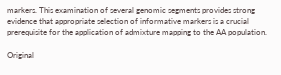markers. This examination of several genomic segments provides strong evidence that appropriate selection of informative markers is a crucial prerequisite for the application of admixture mapping to the AA population.

Original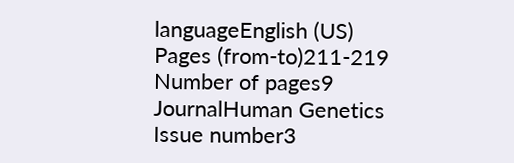languageEnglish (US)
Pages (from-to)211-219
Number of pages9
JournalHuman Genetics
Issue number3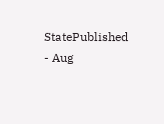StatePublished - Aug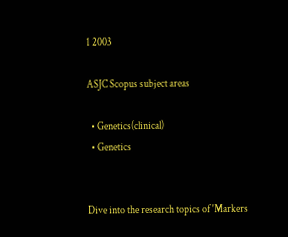1 2003

ASJC Scopus subject areas

  • Genetics(clinical)
  • Genetics


Dive into the research topics of 'Markers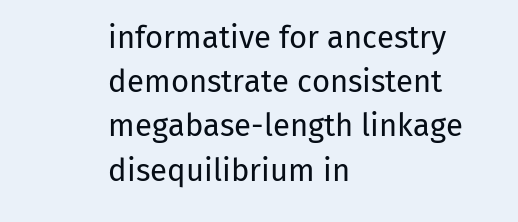informative for ancestry demonstrate consistent megabase-length linkage disequilibrium in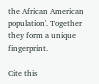the African American population'. Together they form a unique fingerprint.

Cite this